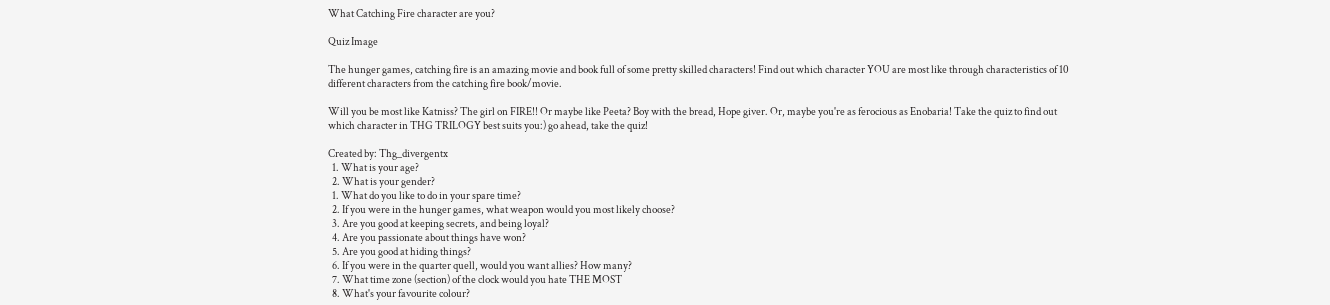What Catching Fire character are you?

Quiz Image

The hunger games, catching fire is an amazing movie and book full of some pretty skilled characters! Find out which character YOU are most like through characteristics of 10 different characters from the catching fire book/movie.

Will you be most like Katniss? The girl on FIRE!! Or maybe like Peeta? Boy with the bread, Hope giver. Or, maybe you're as ferocious as Enobaria! Take the quiz to find out which character in THG TRILOGY best suits you:) go ahead, take the quiz!

Created by: Thg_divergentx
  1. What is your age?
  2. What is your gender?
  1. What do you like to do in your spare time?
  2. If you were in the hunger games, what weapon would you most likely choose?
  3. Are you good at keeping secrets, and being loyal?
  4. Are you passionate about things have won?
  5. Are you good at hiding things?
  6. If you were in the quarter quell, would you want allies? How many?
  7. What time zone (section) of the clock would you hate THE MOST
  8. What's your favourite colour?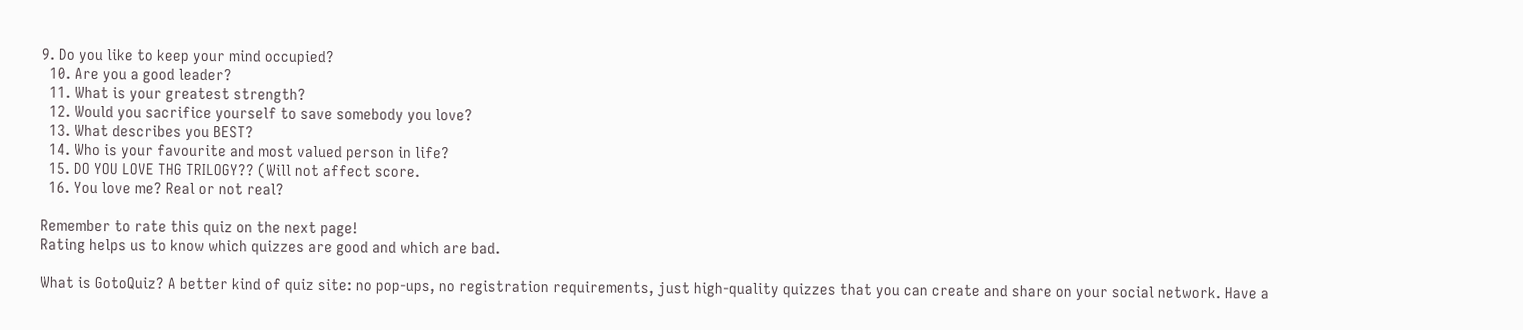9. Do you like to keep your mind occupied?
  10. Are you a good leader?
  11. What is your greatest strength?
  12. Would you sacrifice yourself to save somebody you love?
  13. What describes you BEST?
  14. Who is your favourite and most valued person in life?
  15. DO YOU LOVE THG TRILOGY?? (Will not affect score.
  16. You love me? Real or not real?

Remember to rate this quiz on the next page!
Rating helps us to know which quizzes are good and which are bad.

What is GotoQuiz? A better kind of quiz site: no pop-ups, no registration requirements, just high-quality quizzes that you can create and share on your social network. Have a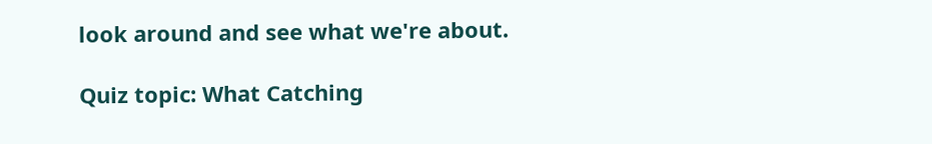look around and see what we're about.

Quiz topic: What Catching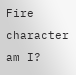Fire character am I?